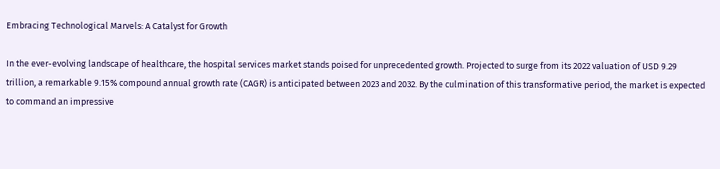Embracing Technological Marvels: A Catalyst for Growth

In the ever-evolving landscape of healthcare, the hospital services market stands poised for unprecedented growth. Projected to surge from its 2022 valuation of USD 9.29 trillion, a remarkable 9.15% compound annual growth rate (CAGR) is anticipated between 2023 and 2032. By the culmination of this transformative period, the market is expected to command an impressive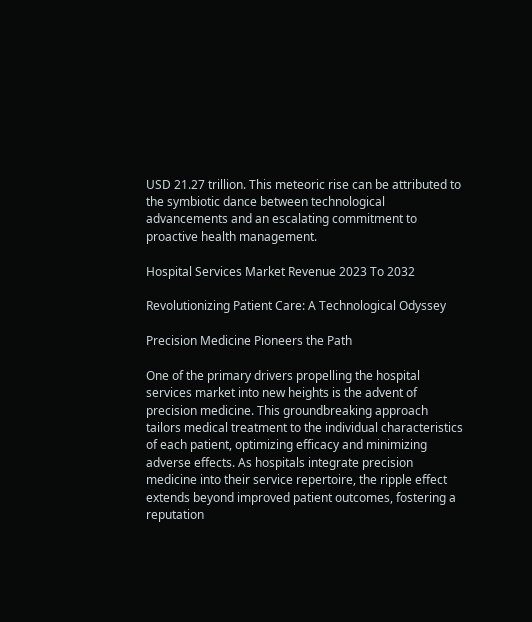USD 21.27 trillion. This meteoric rise can be attributed to the symbiotic dance between technological advancements and an escalating commitment to proactive health management.

Hospital Services Market Revenue 2023 To 2032

Revolutionizing Patient Care: A Technological Odyssey

Precision Medicine Pioneers the Path

One of the primary drivers propelling the hospital services market into new heights is the advent of precision medicine. This groundbreaking approach tailors medical treatment to the individual characteristics of each patient, optimizing efficacy and minimizing adverse effects. As hospitals integrate precision medicine into their service repertoire, the ripple effect extends beyond improved patient outcomes, fostering a reputation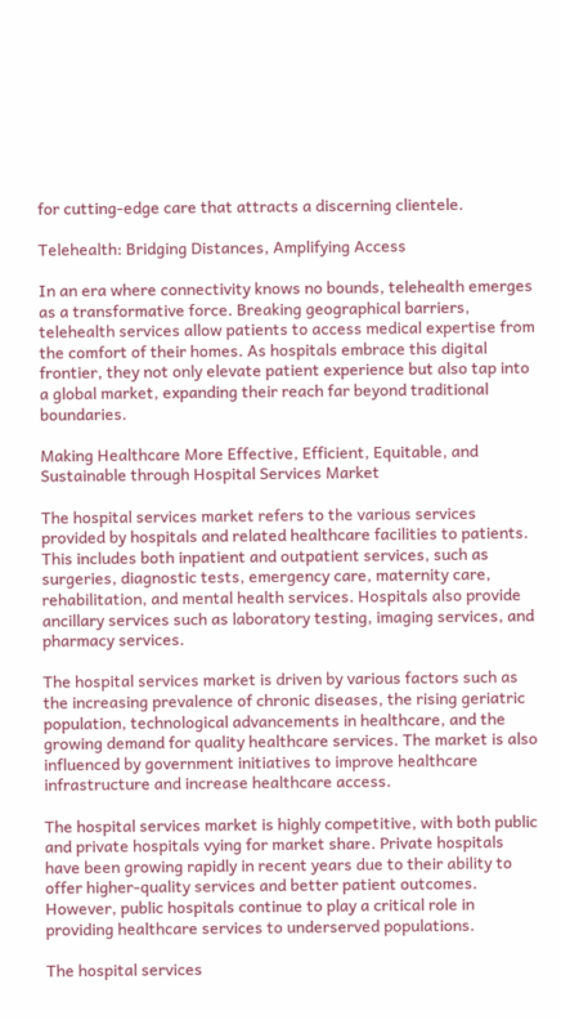for cutting-edge care that attracts a discerning clientele.

Telehealth: Bridging Distances, Amplifying Access

In an era where connectivity knows no bounds, telehealth emerges as a transformative force. Breaking geographical barriers, telehealth services allow patients to access medical expertise from the comfort of their homes. As hospitals embrace this digital frontier, they not only elevate patient experience but also tap into a global market, expanding their reach far beyond traditional boundaries.

Making Healthcare More Effective, Efficient, Equitable, and Sustainable through Hospital Services Market

The hospital services market refers to the various services provided by hospitals and related healthcare facilities to patients. This includes both inpatient and outpatient services, such as surgeries, diagnostic tests, emergency care, maternity care, rehabilitation, and mental health services. Hospitals also provide ancillary services such as laboratory testing, imaging services, and pharmacy services.

The hospital services market is driven by various factors such as the increasing prevalence of chronic diseases, the rising geriatric population, technological advancements in healthcare, and the growing demand for quality healthcare services. The market is also influenced by government initiatives to improve healthcare infrastructure and increase healthcare access.

The hospital services market is highly competitive, with both public and private hospitals vying for market share. Private hospitals have been growing rapidly in recent years due to their ability to offer higher-quality services and better patient outcomes. However, public hospitals continue to play a critical role in providing healthcare services to underserved populations.

The hospital services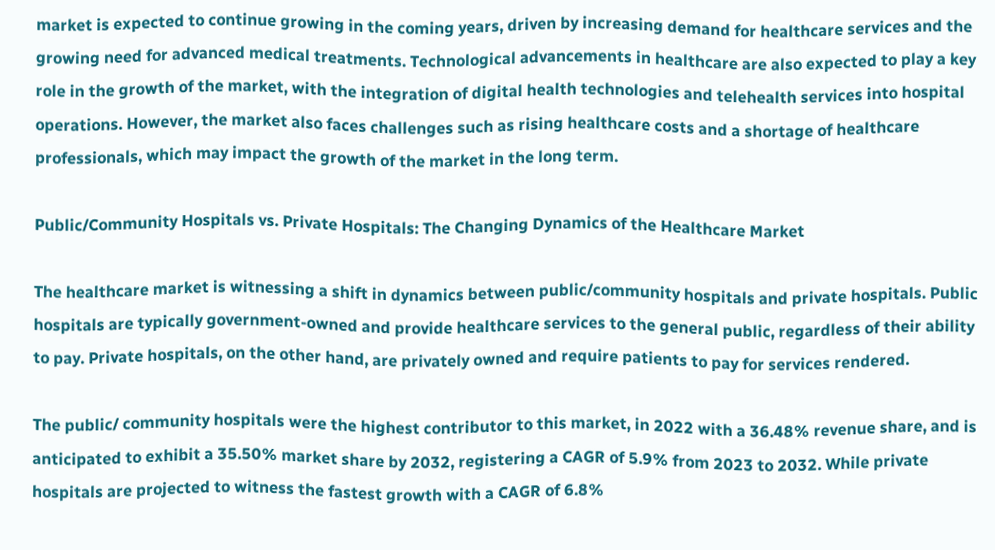market is expected to continue growing in the coming years, driven by increasing demand for healthcare services and the growing need for advanced medical treatments. Technological advancements in healthcare are also expected to play a key role in the growth of the market, with the integration of digital health technologies and telehealth services into hospital operations. However, the market also faces challenges such as rising healthcare costs and a shortage of healthcare professionals, which may impact the growth of the market in the long term.

Public/Community Hospitals vs. Private Hospitals: The Changing Dynamics of the Healthcare Market

The healthcare market is witnessing a shift in dynamics between public/community hospitals and private hospitals. Public hospitals are typically government-owned and provide healthcare services to the general public, regardless of their ability to pay. Private hospitals, on the other hand, are privately owned and require patients to pay for services rendered.

The public/ community hospitals were the highest contributor to this market, in 2022 with a 36.48% revenue share, and is anticipated to exhibit a 35.50% market share by 2032, registering a CAGR of 5.9% from 2023 to 2032. While private hospitals are projected to witness the fastest growth with a CAGR of 6.8%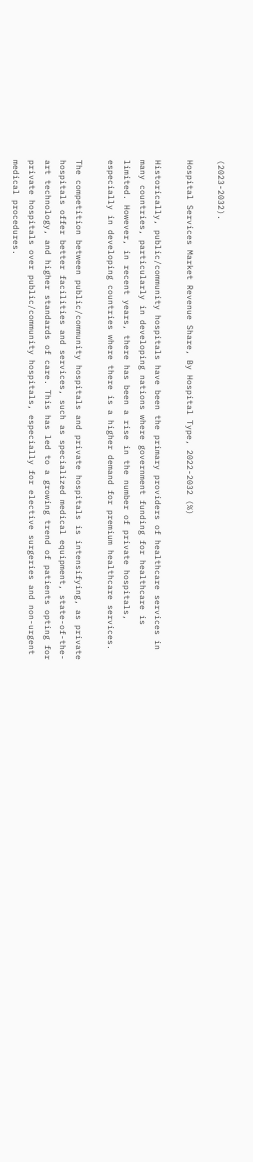(2023-2032).

Hospital Services Market Revenue Share, By Hospital Type, 2022-2032 (%)

Historically, public/community hospitals have been the primary providers of healthcare services in many countries, particularly in developing nations where government funding for healthcare is limited. However, in recent years, there has been a rise in the number of private hospitals, especially in developing countries where there is a higher demand for premium healthcare services.

The competition between public/community hospitals and private hospitals is intensifying, as private hospitals offer better facilities and services, such as specialized medical equipment, state-of-the-art technology, and higher standards of care. This has led to a growing trend of patients opting for private hospitals over public/community hospitals, especially for elective surgeries and non-urgent medical procedures.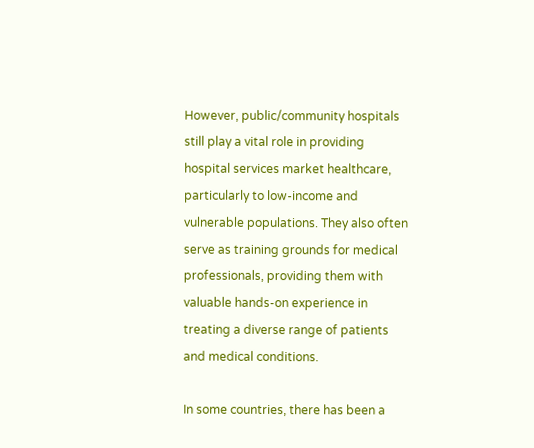However, public/community hospitals still play a vital role in providing hospital services market healthcare, particularly to low-income and vulnerable populations. They also often serve as training grounds for medical professionals, providing them with valuable hands-on experience in treating a diverse range of patients and medical conditions.

In some countries, there has been a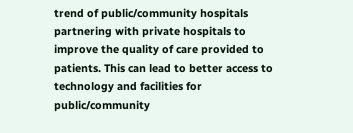trend of public/community hospitals partnering with private hospitals to improve the quality of care provided to patients. This can lead to better access to technology and facilities for public/community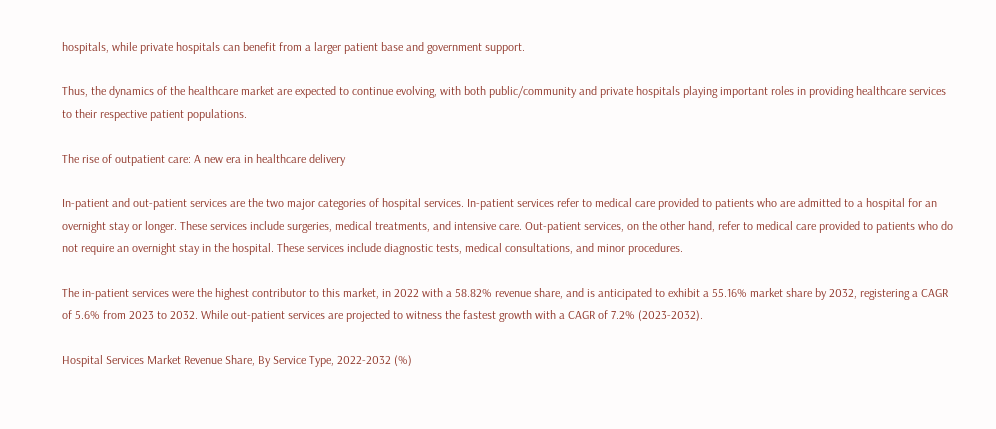hospitals, while private hospitals can benefit from a larger patient base and government support.

Thus, the dynamics of the healthcare market are expected to continue evolving, with both public/community and private hospitals playing important roles in providing healthcare services to their respective patient populations.

The rise of outpatient care: A new era in healthcare delivery

In-patient and out-patient services are the two major categories of hospital services. In-patient services refer to medical care provided to patients who are admitted to a hospital for an overnight stay or longer. These services include surgeries, medical treatments, and intensive care. Out-patient services, on the other hand, refer to medical care provided to patients who do not require an overnight stay in the hospital. These services include diagnostic tests, medical consultations, and minor procedures.

The in-patient services were the highest contributor to this market, in 2022 with a 58.82% revenue share, and is anticipated to exhibit a 55.16% market share by 2032, registering a CAGR of 5.6% from 2023 to 2032. While out-patient services are projected to witness the fastest growth with a CAGR of 7.2% (2023-2032).

Hospital Services Market Revenue Share, By Service Type, 2022-2032 (%)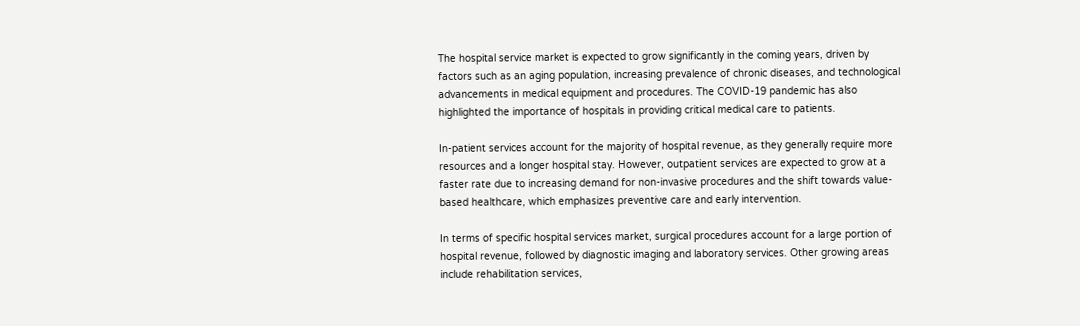The hospital service market is expected to grow significantly in the coming years, driven by factors such as an aging population, increasing prevalence of chronic diseases, and technological advancements in medical equipment and procedures. The COVID-19 pandemic has also highlighted the importance of hospitals in providing critical medical care to patients.

In-patient services account for the majority of hospital revenue, as they generally require more resources and a longer hospital stay. However, outpatient services are expected to grow at a faster rate due to increasing demand for non-invasive procedures and the shift towards value-based healthcare, which emphasizes preventive care and early intervention.

In terms of specific hospital services market, surgical procedures account for a large portion of hospital revenue, followed by diagnostic imaging and laboratory services. Other growing areas include rehabilitation services,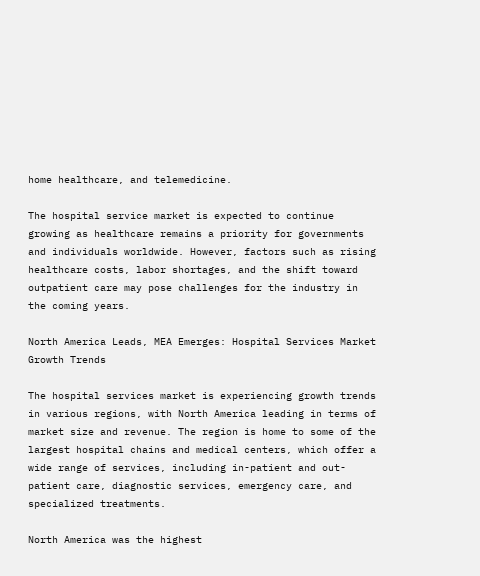home healthcare, and telemedicine.

The hospital service market is expected to continue growing as healthcare remains a priority for governments and individuals worldwide. However, factors such as rising healthcare costs, labor shortages, and the shift toward outpatient care may pose challenges for the industry in the coming years.

North America Leads, MEA Emerges: Hospital Services Market Growth Trends

The hospital services market is experiencing growth trends in various regions, with North America leading in terms of market size and revenue. The region is home to some of the largest hospital chains and medical centers, which offer a wide range of services, including in-patient and out-patient care, diagnostic services, emergency care, and specialized treatments.

North America was the highest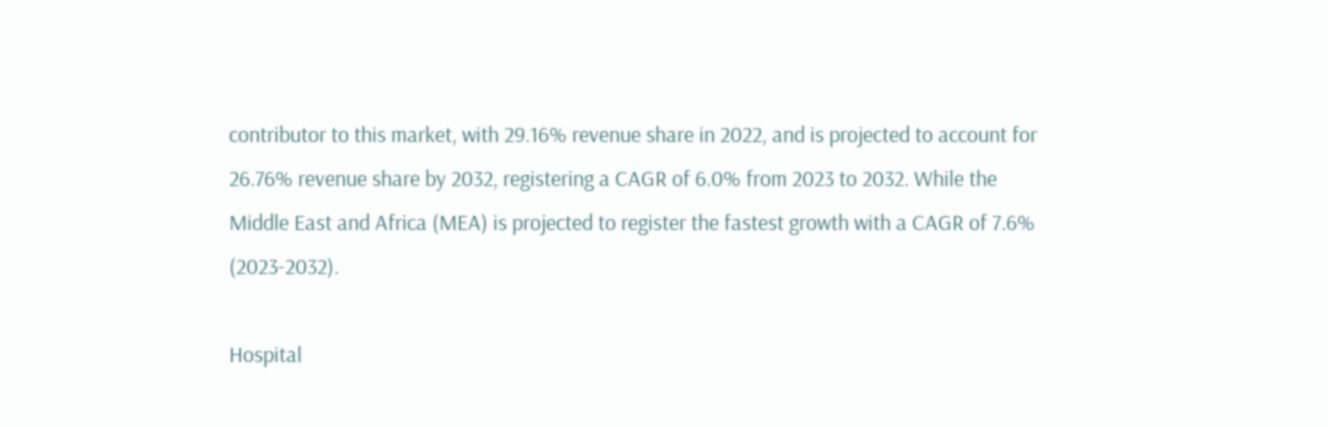contributor to this market, with 29.16% revenue share in 2022, and is projected to account for 26.76% revenue share by 2032, registering a CAGR of 6.0% from 2023 to 2032. While the Middle East and Africa (MEA) is projected to register the fastest growth with a CAGR of 7.6% (2023-2032).

Hospital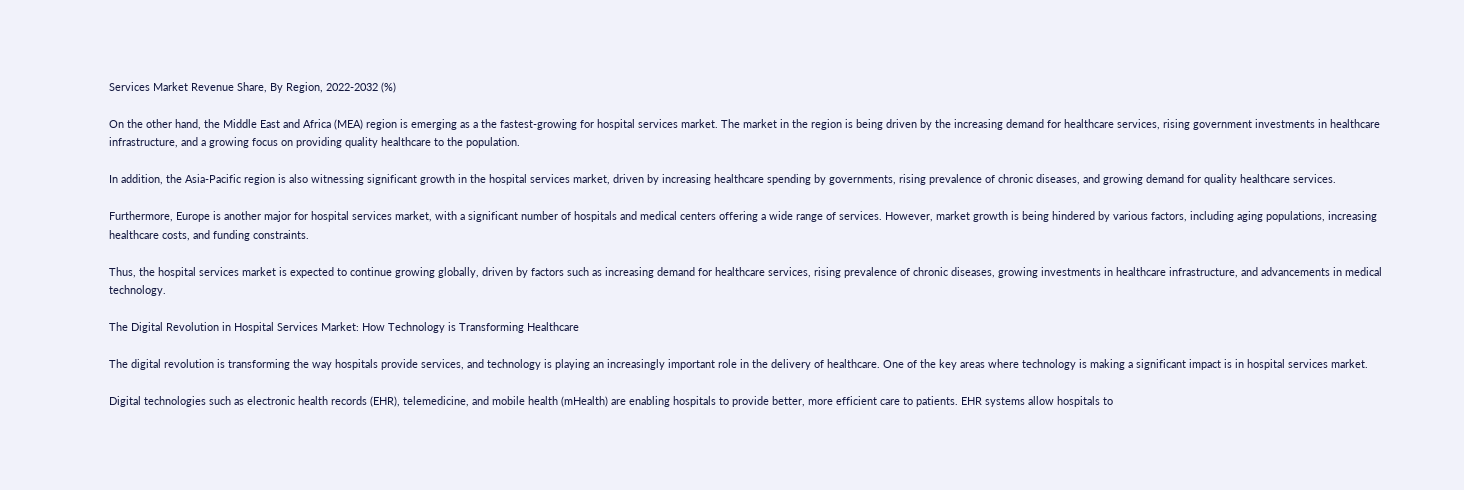Services Market Revenue Share, By Region, 2022-2032 (%)

On the other hand, the Middle East and Africa (MEA) region is emerging as a the fastest-growing for hospital services market. The market in the region is being driven by the increasing demand for healthcare services, rising government investments in healthcare infrastructure, and a growing focus on providing quality healthcare to the population.

In addition, the Asia-Pacific region is also witnessing significant growth in the hospital services market, driven by increasing healthcare spending by governments, rising prevalence of chronic diseases, and growing demand for quality healthcare services.

Furthermore, Europe is another major for hospital services market, with a significant number of hospitals and medical centers offering a wide range of services. However, market growth is being hindered by various factors, including aging populations, increasing healthcare costs, and funding constraints.

Thus, the hospital services market is expected to continue growing globally, driven by factors such as increasing demand for healthcare services, rising prevalence of chronic diseases, growing investments in healthcare infrastructure, and advancements in medical technology.

The Digital Revolution in Hospital Services Market: How Technology is Transforming Healthcare

The digital revolution is transforming the way hospitals provide services, and technology is playing an increasingly important role in the delivery of healthcare. One of the key areas where technology is making a significant impact is in hospital services market.

Digital technologies such as electronic health records (EHR), telemedicine, and mobile health (mHealth) are enabling hospitals to provide better, more efficient care to patients. EHR systems allow hospitals to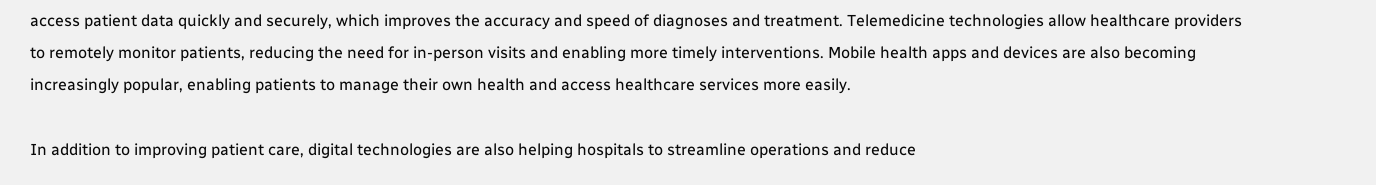access patient data quickly and securely, which improves the accuracy and speed of diagnoses and treatment. Telemedicine technologies allow healthcare providers to remotely monitor patients, reducing the need for in-person visits and enabling more timely interventions. Mobile health apps and devices are also becoming increasingly popular, enabling patients to manage their own health and access healthcare services more easily.

In addition to improving patient care, digital technologies are also helping hospitals to streamline operations and reduce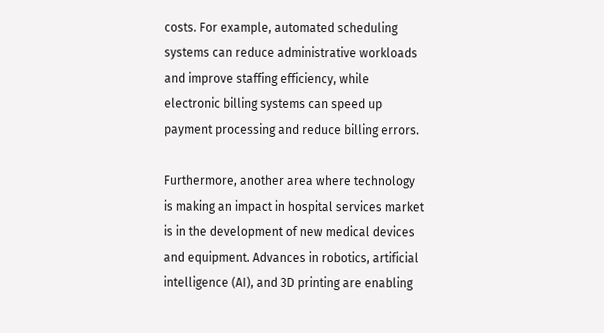costs. For example, automated scheduling systems can reduce administrative workloads and improve staffing efficiency, while electronic billing systems can speed up payment processing and reduce billing errors.

Furthermore, another area where technology is making an impact in hospital services market is in the development of new medical devices and equipment. Advances in robotics, artificial intelligence (AI), and 3D printing are enabling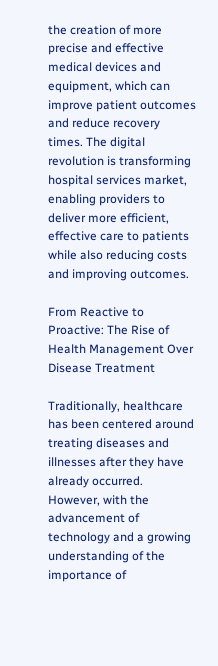the creation of more precise and effective medical devices and equipment, which can improve patient outcomes and reduce recovery times. The digital revolution is transforming hospital services market, enabling providers to deliver more efficient, effective care to patients while also reducing costs and improving outcomes.

From Reactive to Proactive: The Rise of Health Management Over Disease Treatment

Traditionally, healthcare has been centered around treating diseases and illnesses after they have already occurred. However, with the advancement of technology and a growing understanding of the importance of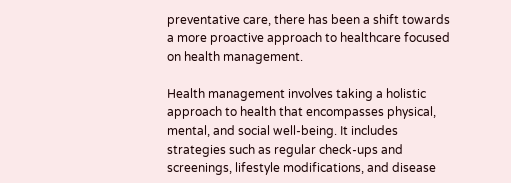preventative care, there has been a shift towards a more proactive approach to healthcare focused on health management.

Health management involves taking a holistic approach to health that encompasses physical, mental, and social well-being. It includes strategies such as regular check-ups and screenings, lifestyle modifications, and disease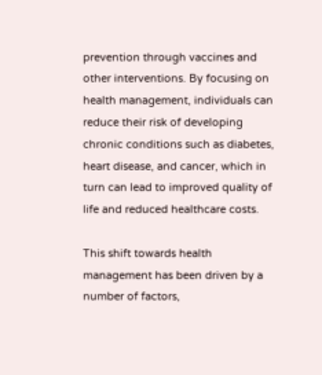prevention through vaccines and other interventions. By focusing on health management, individuals can reduce their risk of developing chronic conditions such as diabetes, heart disease, and cancer, which in turn can lead to improved quality of life and reduced healthcare costs.

This shift towards health management has been driven by a number of factors,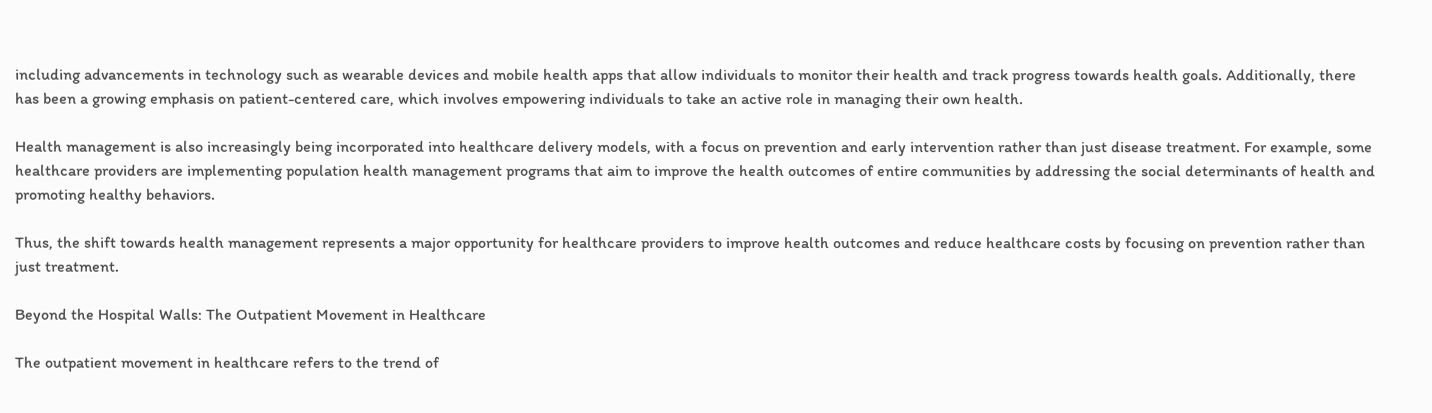including advancements in technology such as wearable devices and mobile health apps that allow individuals to monitor their health and track progress towards health goals. Additionally, there has been a growing emphasis on patient-centered care, which involves empowering individuals to take an active role in managing their own health.

Health management is also increasingly being incorporated into healthcare delivery models, with a focus on prevention and early intervention rather than just disease treatment. For example, some healthcare providers are implementing population health management programs that aim to improve the health outcomes of entire communities by addressing the social determinants of health and promoting healthy behaviors.

Thus, the shift towards health management represents a major opportunity for healthcare providers to improve health outcomes and reduce healthcare costs by focusing on prevention rather than just treatment.

Beyond the Hospital Walls: The Outpatient Movement in Healthcare

The outpatient movement in healthcare refers to the trend of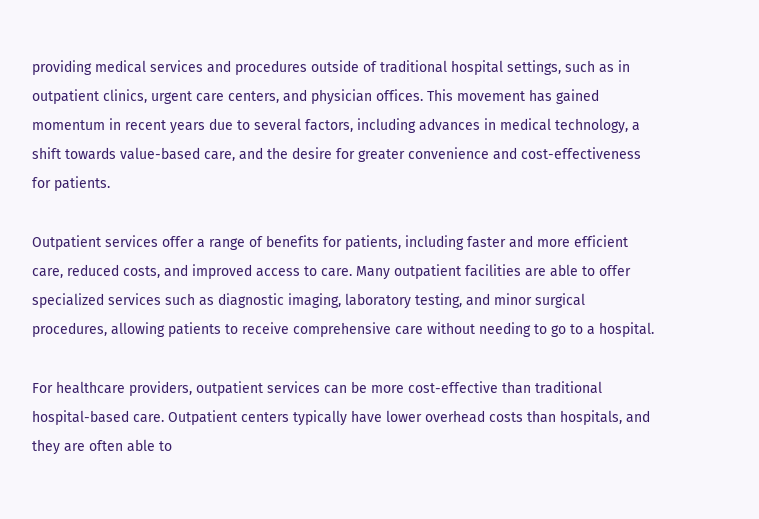providing medical services and procedures outside of traditional hospital settings, such as in outpatient clinics, urgent care centers, and physician offices. This movement has gained momentum in recent years due to several factors, including advances in medical technology, a shift towards value-based care, and the desire for greater convenience and cost-effectiveness for patients.

Outpatient services offer a range of benefits for patients, including faster and more efficient care, reduced costs, and improved access to care. Many outpatient facilities are able to offer specialized services such as diagnostic imaging, laboratory testing, and minor surgical procedures, allowing patients to receive comprehensive care without needing to go to a hospital.

For healthcare providers, outpatient services can be more cost-effective than traditional hospital-based care. Outpatient centers typically have lower overhead costs than hospitals, and they are often able to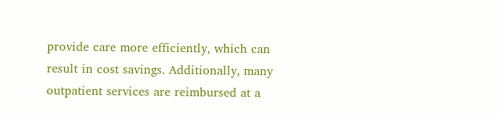provide care more efficiently, which can result in cost savings. Additionally, many outpatient services are reimbursed at a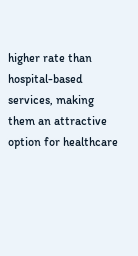higher rate than hospital-based services, making them an attractive option for healthcare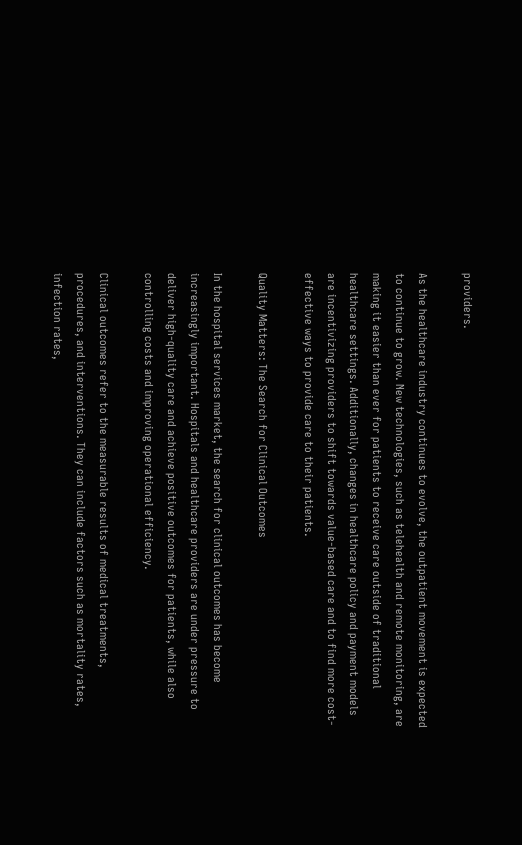providers.

As the healthcare industry continues to evolve, the outpatient movement is expected to continue to grow. New technologies, such as telehealth and remote monitoring, are making it easier than ever for patients to receive care outside of traditional healthcare settings. Additionally, changes in healthcare policy and payment models are incentivizing providers to shift towards value-based care and to find more cost-effective ways to provide care to their patients.

Quality Matters: The Search for Clinical Outcomes

In the hospital services market, the search for clinical outcomes has become increasingly important. Hospitals and healthcare providers are under pressure to deliver high-quality care and achieve positive outcomes for patients, while also controlling costs and improving operational efficiency.

Clinical outcomes refer to the measurable results of medical treatments, procedures, and interventions. They can include factors such as mortality rates, infection rates,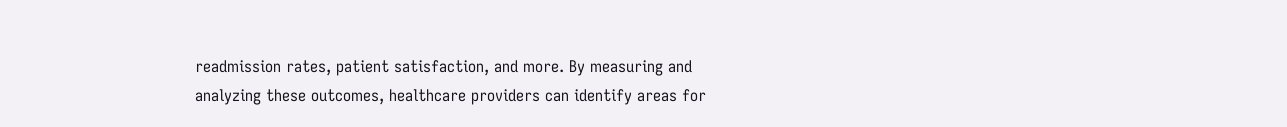readmission rates, patient satisfaction, and more. By measuring and analyzing these outcomes, healthcare providers can identify areas for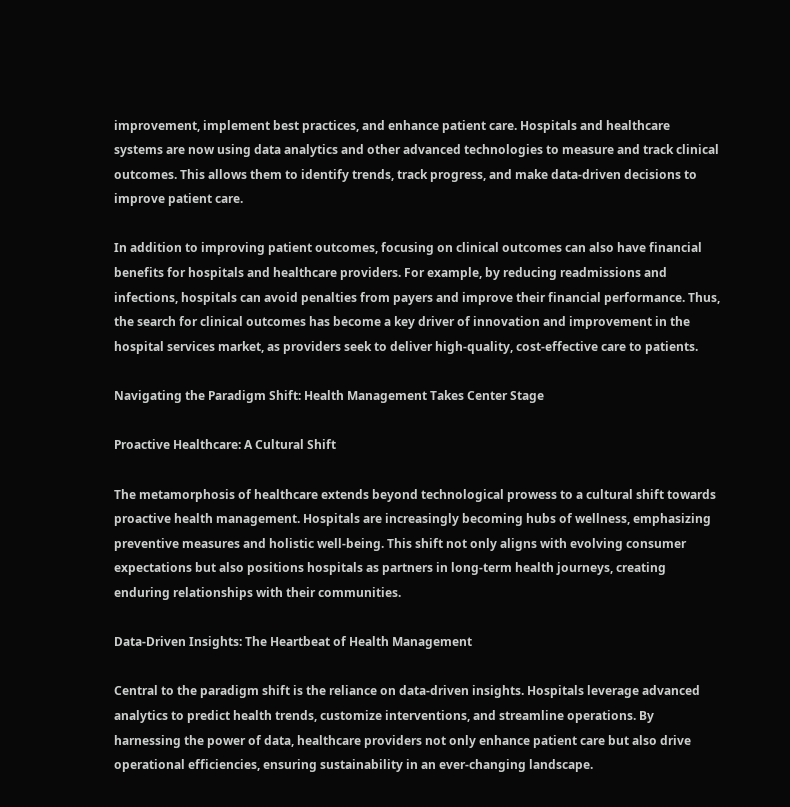improvement, implement best practices, and enhance patient care. Hospitals and healthcare systems are now using data analytics and other advanced technologies to measure and track clinical outcomes. This allows them to identify trends, track progress, and make data-driven decisions to improve patient care.

In addition to improving patient outcomes, focusing on clinical outcomes can also have financial benefits for hospitals and healthcare providers. For example, by reducing readmissions and infections, hospitals can avoid penalties from payers and improve their financial performance. Thus, the search for clinical outcomes has become a key driver of innovation and improvement in the hospital services market, as providers seek to deliver high-quality, cost-effective care to patients.

Navigating the Paradigm Shift: Health Management Takes Center Stage

Proactive Healthcare: A Cultural Shift

The metamorphosis of healthcare extends beyond technological prowess to a cultural shift towards proactive health management. Hospitals are increasingly becoming hubs of wellness, emphasizing preventive measures and holistic well-being. This shift not only aligns with evolving consumer expectations but also positions hospitals as partners in long-term health journeys, creating enduring relationships with their communities.

Data-Driven Insights: The Heartbeat of Health Management

Central to the paradigm shift is the reliance on data-driven insights. Hospitals leverage advanced analytics to predict health trends, customize interventions, and streamline operations. By harnessing the power of data, healthcare providers not only enhance patient care but also drive operational efficiencies, ensuring sustainability in an ever-changing landscape.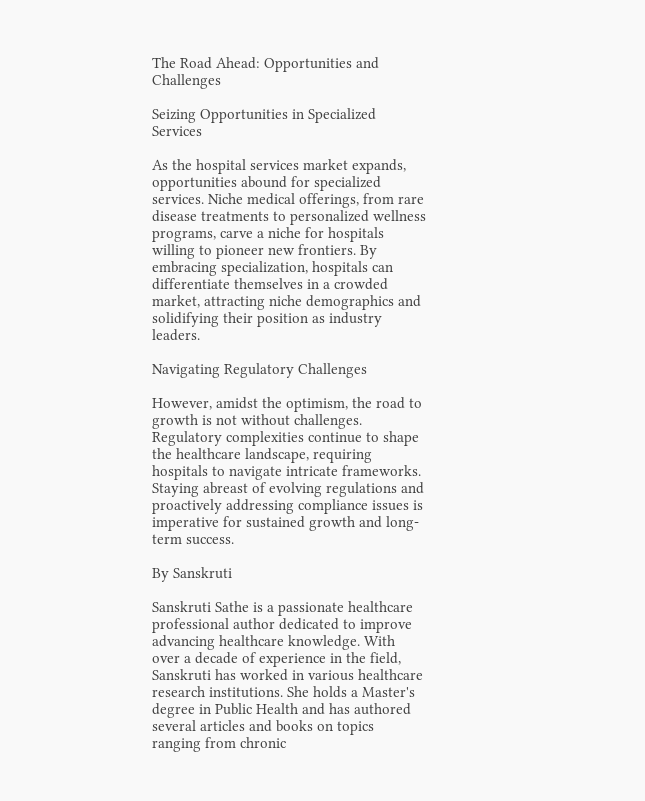The Road Ahead: Opportunities and Challenges

Seizing Opportunities in Specialized Services

As the hospital services market expands, opportunities abound for specialized services. Niche medical offerings, from rare disease treatments to personalized wellness programs, carve a niche for hospitals willing to pioneer new frontiers. By embracing specialization, hospitals can differentiate themselves in a crowded market, attracting niche demographics and solidifying their position as industry leaders.

Navigating Regulatory Challenges

However, amidst the optimism, the road to growth is not without challenges. Regulatory complexities continue to shape the healthcare landscape, requiring hospitals to navigate intricate frameworks. Staying abreast of evolving regulations and proactively addressing compliance issues is imperative for sustained growth and long-term success.

By Sanskruti

Sanskruti Sathe is a passionate healthcare professional author dedicated to improve advancing healthcare knowledge. With over a decade of experience in the field, Sanskruti has worked in various healthcare research institutions. She holds a Master's degree in Public Health and has authored several articles and books on topics ranging from chronic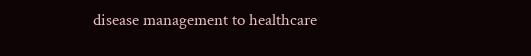disease management to healthcare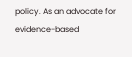policy. As an advocate for evidence-based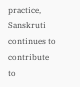practice, Sanskruti continues to contribute to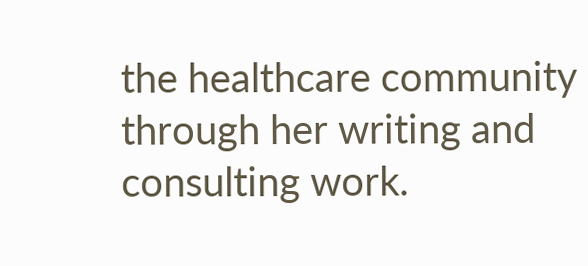the healthcare community through her writing and consulting work.